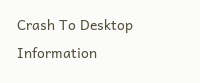Crash To Desktop Information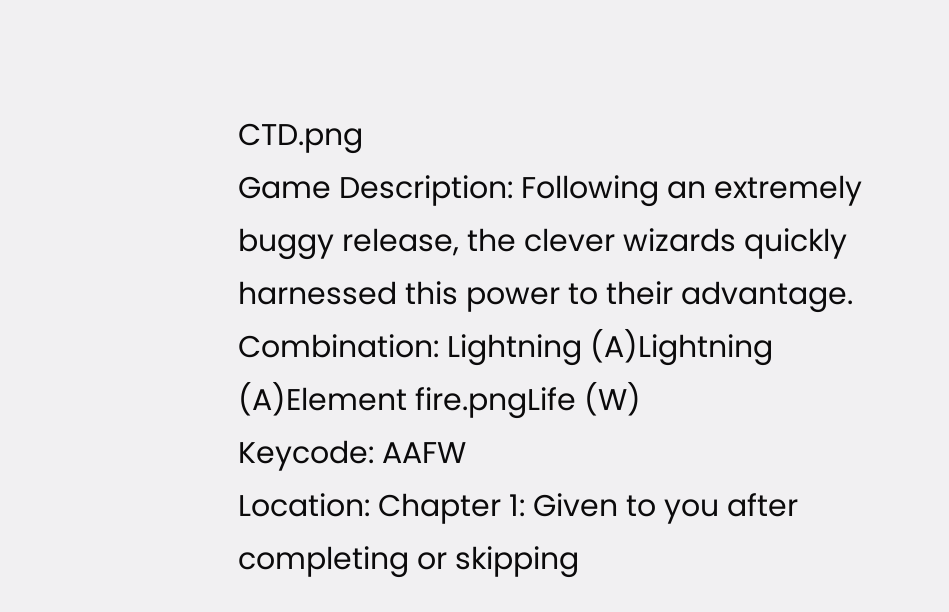CTD.png
Game Description: Following an extremely buggy release, the clever wizards quickly harnessed this power to their advantage.
Combination: Lightning (A)Lightning (A)Element fire.pngLife (W)
Keycode: AAFW
Location: Chapter 1: Given to you after completing or skipping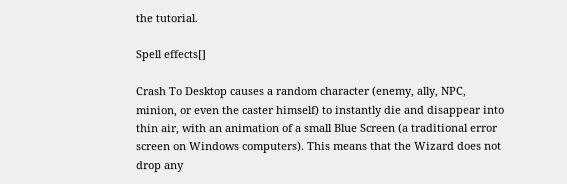the tutorial.

Spell effects[]

Crash To Desktop causes a random character (enemy, ally, NPC, minion, or even the caster himself) to instantly die and disappear into thin air, with an animation of a small Blue Screen (a traditional error screen on Windows computers). This means that the Wizard does not drop any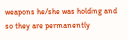weapons he/she was holding and so they are permanently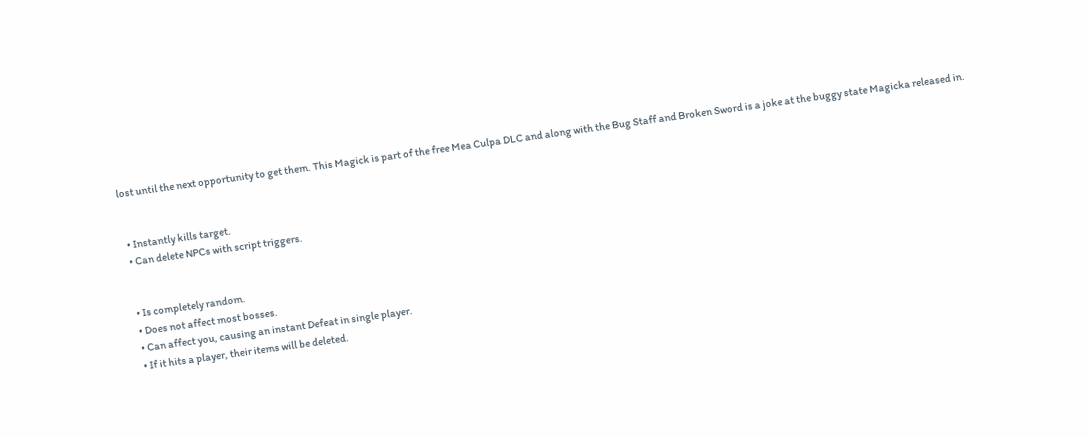lost until the next opportunity to get them. This Magick is part of the free Mea Culpa DLC and along with the Bug Staff and Broken Sword is a joke at the buggy state Magicka released in.


  • Instantly kills target.
  • Can delete NPCs with script triggers.


  • Is completely random.
  • Does not affect most bosses.
  • Can affect you, causing an instant Defeat in single player.
  • If it hits a player, their items will be deleted.